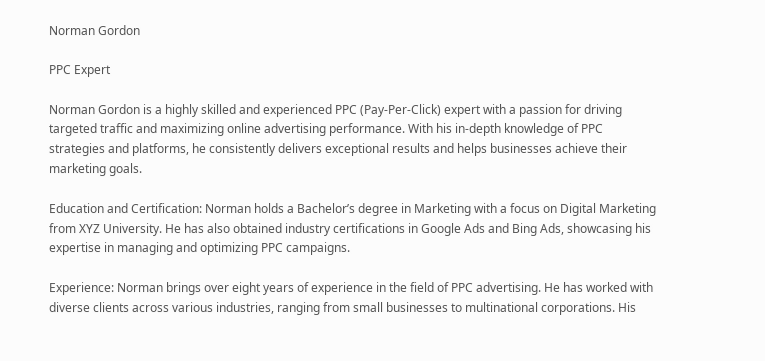Norman Gordon

PPC Expert

Norman Gordon is a highly skilled and experienced PPC (Pay-Per-Click) expert with a passion for driving targeted traffic and maximizing online advertising performance. With his in-depth knowledge of PPC strategies and platforms, he consistently delivers exceptional results and helps businesses achieve their marketing goals.

Education and Certification: Norman holds a Bachelor’s degree in Marketing with a focus on Digital Marketing from XYZ University. He has also obtained industry certifications in Google Ads and Bing Ads, showcasing his expertise in managing and optimizing PPC campaigns.

Experience: Norman brings over eight years of experience in the field of PPC advertising. He has worked with diverse clients across various industries, ranging from small businesses to multinational corporations. His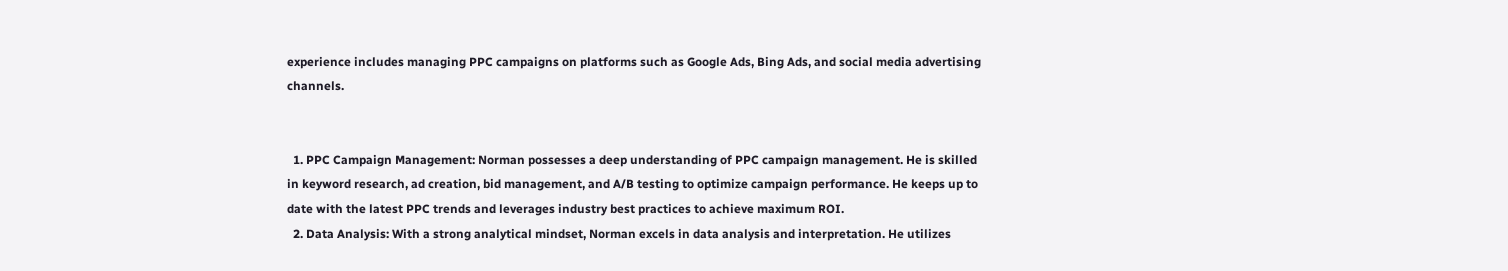experience includes managing PPC campaigns on platforms such as Google Ads, Bing Ads, and social media advertising channels.


  1. PPC Campaign Management: Norman possesses a deep understanding of PPC campaign management. He is skilled in keyword research, ad creation, bid management, and A/B testing to optimize campaign performance. He keeps up to date with the latest PPC trends and leverages industry best practices to achieve maximum ROI.
  2. Data Analysis: With a strong analytical mindset, Norman excels in data analysis and interpretation. He utilizes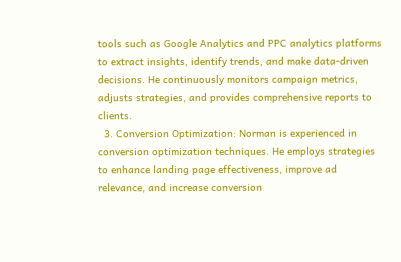tools such as Google Analytics and PPC analytics platforms to extract insights, identify trends, and make data-driven decisions. He continuously monitors campaign metrics, adjusts strategies, and provides comprehensive reports to clients.
  3. Conversion Optimization: Norman is experienced in conversion optimization techniques. He employs strategies to enhance landing page effectiveness, improve ad relevance, and increase conversion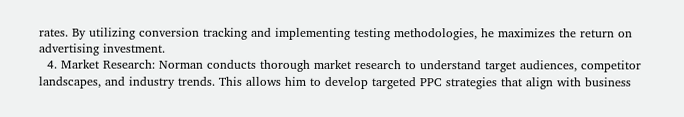rates. By utilizing conversion tracking and implementing testing methodologies, he maximizes the return on advertising investment.
  4. Market Research: Norman conducts thorough market research to understand target audiences, competitor landscapes, and industry trends. This allows him to develop targeted PPC strategies that align with business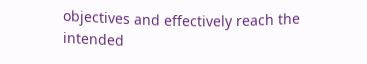objectives and effectively reach the intended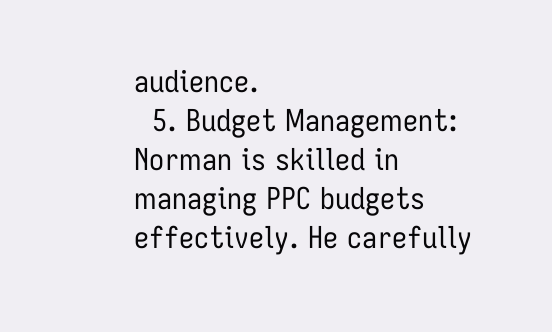audience.
  5. Budget Management: Norman is skilled in managing PPC budgets effectively. He carefully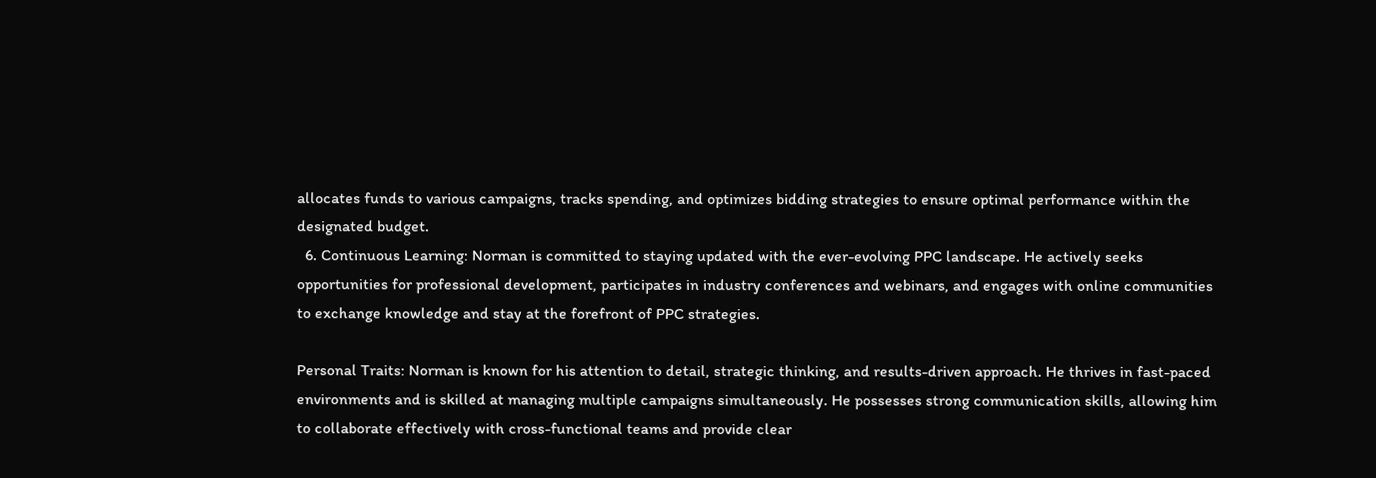allocates funds to various campaigns, tracks spending, and optimizes bidding strategies to ensure optimal performance within the designated budget.
  6. Continuous Learning: Norman is committed to staying updated with the ever-evolving PPC landscape. He actively seeks opportunities for professional development, participates in industry conferences and webinars, and engages with online communities to exchange knowledge and stay at the forefront of PPC strategies.

Personal Traits: Norman is known for his attention to detail, strategic thinking, and results-driven approach. He thrives in fast-paced environments and is skilled at managing multiple campaigns simultaneously. He possesses strong communication skills, allowing him to collaborate effectively with cross-functional teams and provide clear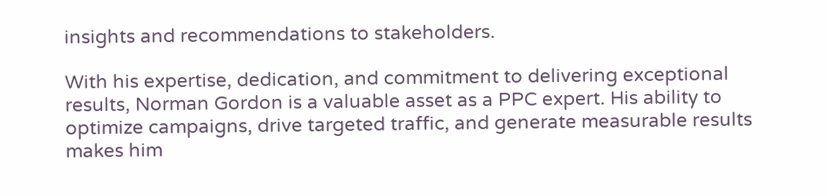insights and recommendations to stakeholders.

With his expertise, dedication, and commitment to delivering exceptional results, Norman Gordon is a valuable asset as a PPC expert. His ability to optimize campaigns, drive targeted traffic, and generate measurable results makes him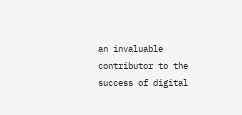an invaluable contributor to the success of digital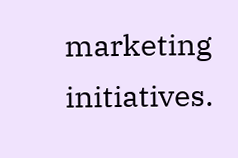marketing initiatives.